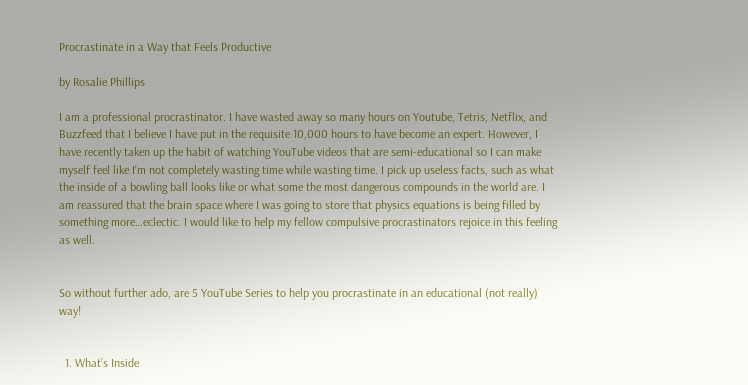Procrastinate in a Way that Feels Productive

by Rosalie Phillips

I am a professional procrastinator. I have wasted away so many hours on Youtube, Tetris, Netflix, and Buzzfeed that I believe I have put in the requisite 10,000 hours to have become an expert. However, I have recently taken up the habit of watching YouTube videos that are semi-educational so I can make myself feel like I’m not completely wasting time while wasting time. I pick up useless facts, such as what the inside of a bowling ball looks like or what some the most dangerous compounds in the world are. I am reassured that the brain space where I was going to store that physics equations is being filled by something more…eclectic. I would like to help my fellow compulsive procrastinators rejoice in this feeling as well.


So without further ado, are 5 YouTube Series to help you procrastinate in an educational (not really) way!


  1. What’s Inside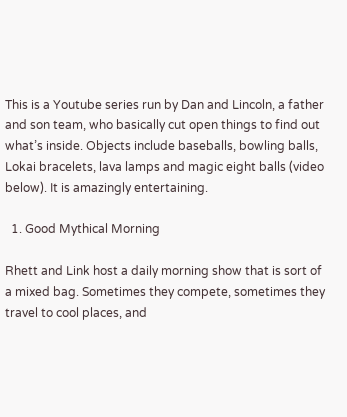This is a Youtube series run by Dan and Lincoln, a father and son team, who basically cut open things to find out what’s inside. Objects include baseballs, bowling balls, Lokai bracelets, lava lamps and magic eight balls (video below). It is amazingly entertaining.

  1. Good Mythical Morning

Rhett and Link host a daily morning show that is sort of a mixed bag. Sometimes they compete, sometimes they travel to cool places, and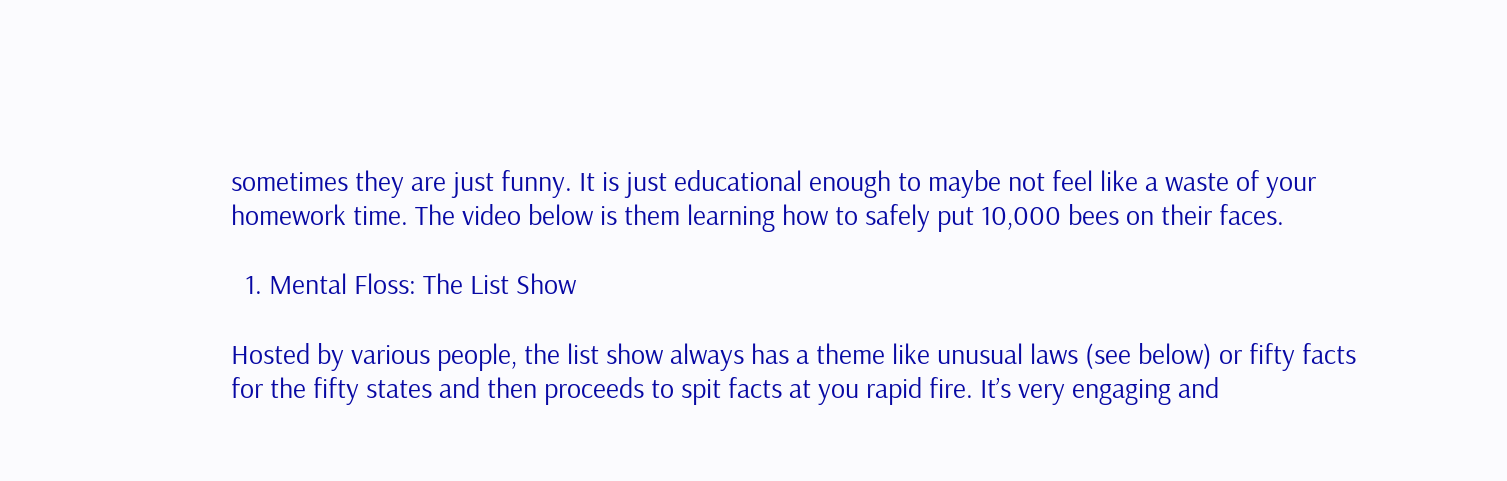sometimes they are just funny. It is just educational enough to maybe not feel like a waste of your homework time. The video below is them learning how to safely put 10,000 bees on their faces.

  1. Mental Floss: The List Show

Hosted by various people, the list show always has a theme like unusual laws (see below) or fifty facts for the fifty states and then proceeds to spit facts at you rapid fire. It’s very engaging and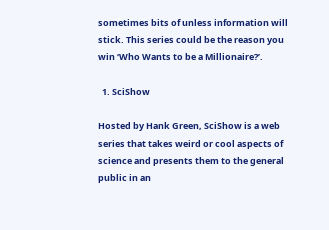sometimes bits of unless information will stick. This series could be the reason you win ‘Who Wants to be a Millionaire?’.

  1. SciShow

Hosted by Hank Green, SciShow is a web series that takes weird or cool aspects of science and presents them to the general public in an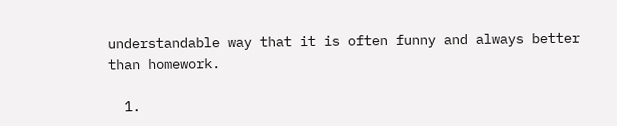understandable way that it is often funny and always better than homework.

  1.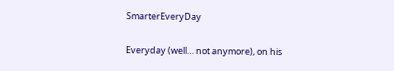SmarterEveryDay

Everyday (well… not anymore), on his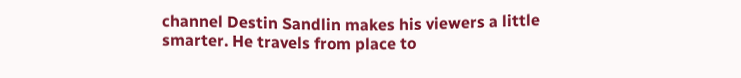channel Destin Sandlin makes his viewers a little smarter. He travels from place to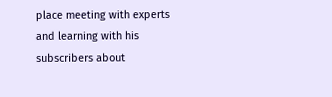place meeting with experts and learning with his subscribers about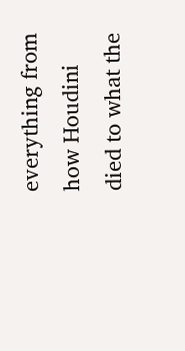everything from how Houdini died to what the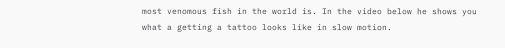most venomous fish in the world is. In the video below he shows you what a getting a tattoo looks like in slow motion.